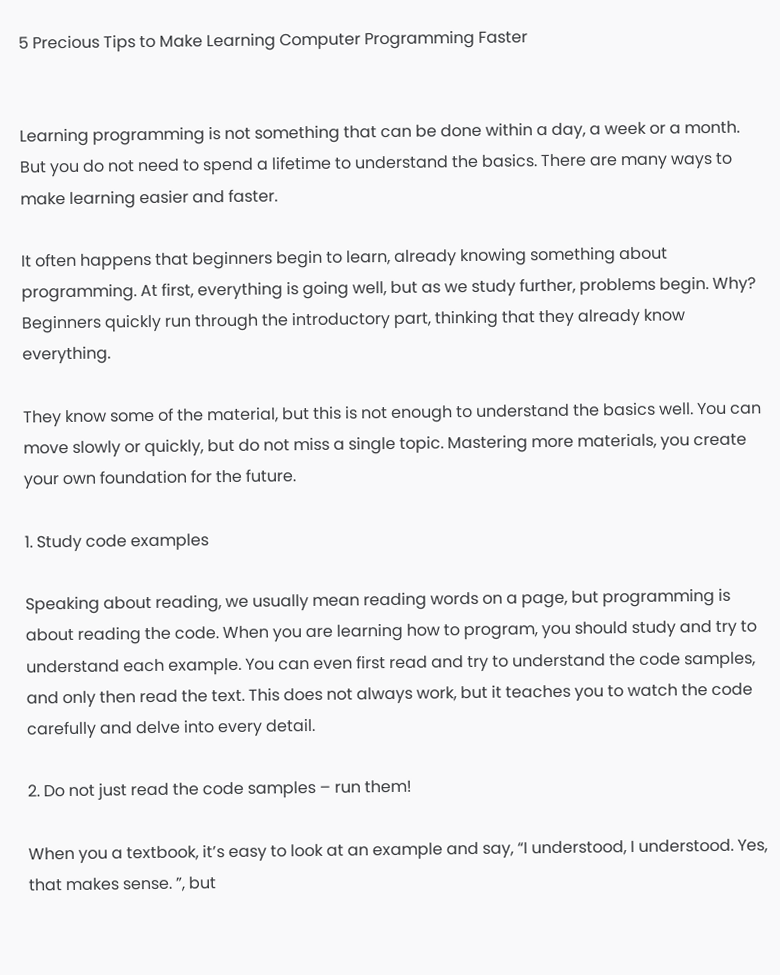5 Precious Tips to Make Learning Computer Programming Faster


Learning programming is not something that can be done within a day, a week or a month. But you do not need to spend a lifetime to understand the basics. There are many ways to make learning easier and faster.

It often happens that beginners begin to learn, already knowing something about programming. At first, everything is going well, but as we study further, problems begin. Why? Beginners quickly run through the introductory part, thinking that they already know everything.

They know some of the material, but this is not enough to understand the basics well. You can move slowly or quickly, but do not miss a single topic. Mastering more materials, you create your own foundation for the future.

1. Study code examples

Speaking about reading, we usually mean reading words on a page, but programming is about reading the code. When you are learning how to program, you should study and try to understand each example. You can even first read and try to understand the code samples, and only then read the text. This does not always work, but it teaches you to watch the code carefully and delve into every detail.

2. Do not just read the code samples – run them!

When you a textbook, it’s easy to look at an example and say, “I understood, I understood. Yes, that makes sense. ”, but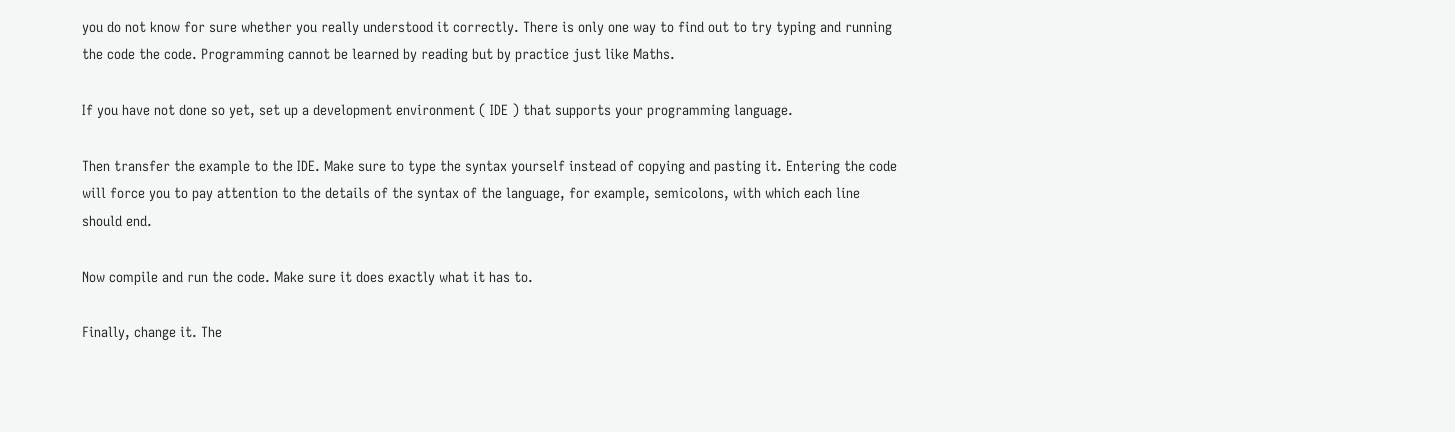you do not know for sure whether you really understood it correctly. There is only one way to find out to try typing and running the code the code. Programming cannot be learned by reading but by practice just like Maths.

If you have not done so yet, set up a development environment ( IDE ) that supports your programming language.

Then transfer the example to the IDE. Make sure to type the syntax yourself instead of copying and pasting it. Entering the code will force you to pay attention to the details of the syntax of the language, for example, semicolons, with which each line should end.

Now compile and run the code. Make sure it does exactly what it has to.

Finally, change it. The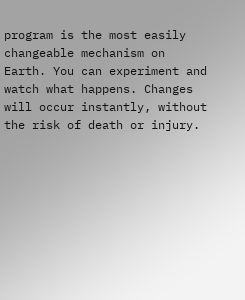program is the most easily changeable mechanism on Earth. You can experiment and watch what happens. Changes will occur instantly, without the risk of death or injury.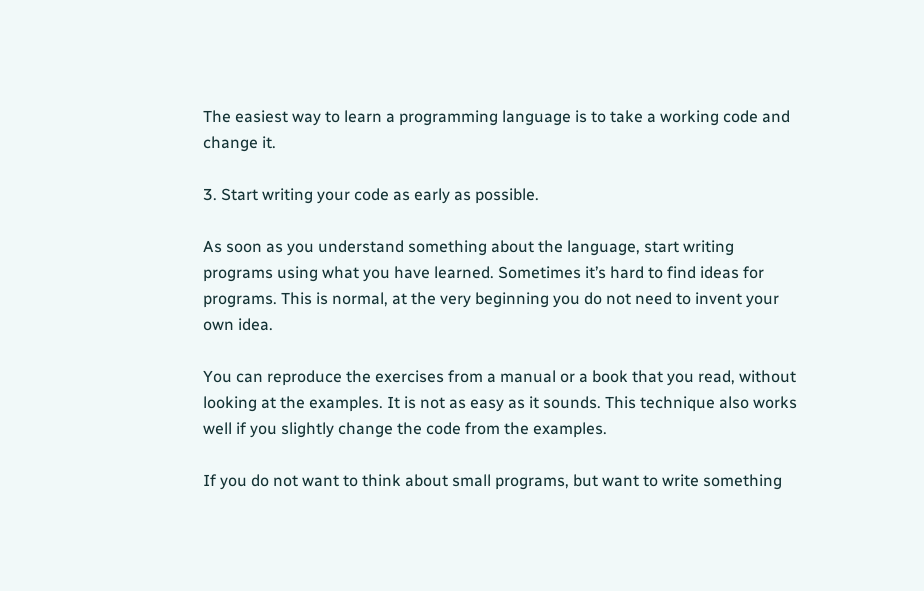The easiest way to learn a programming language is to take a working code and change it.

3. Start writing your code as early as possible.

As soon as you understand something about the language, start writing programs using what you have learned. Sometimes it’s hard to find ideas for programs. This is normal, at the very beginning you do not need to invent your own idea.

You can reproduce the exercises from a manual or a book that you read, without looking at the examples. It is not as easy as it sounds. This technique also works well if you slightly change the code from the examples.

If you do not want to think about small programs, but want to write something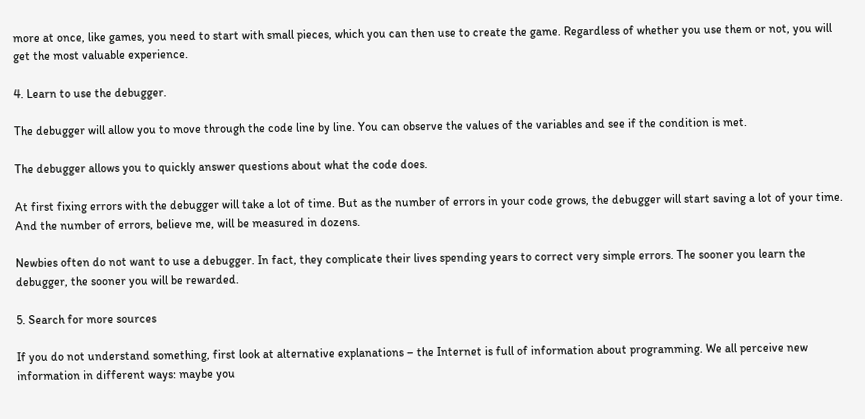more at once, like games, you need to start with small pieces, which you can then use to create the game. Regardless of whether you use them or not, you will get the most valuable experience.

4. Learn to use the debugger.

The debugger will allow you to move through the code line by line. You can observe the values of the variables and see if the condition is met.

The debugger allows you to quickly answer questions about what the code does.

At first fixing errors with the debugger will take a lot of time. But as the number of errors in your code grows, the debugger will start saving a lot of your time. And the number of errors, believe me, will be measured in dozens.

Newbies often do not want to use a debugger. In fact, they complicate their lives spending years to correct very simple errors. The sooner you learn the debugger, the sooner you will be rewarded.

5. Search for more sources

If you do not understand something, first look at alternative explanations – the Internet is full of information about programming. We all perceive new information in different ways: maybe you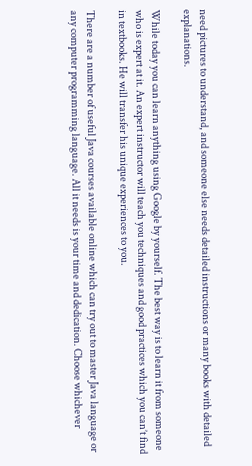need pictures to understand, and someone else needs detailed instructions or many books with detailed explanations.

While today you can learn anything using Google by yourself. The best way is to learn it from someone who is expert at it. An expert instructor will teach you techniques and good practices which you can’t find in textbooks. He will transfer his unique experiences to you.

There are a number of useful Java courses available online which can try out to master Java language or any computer programming language. All it needs is your time and dedication. Choose whichever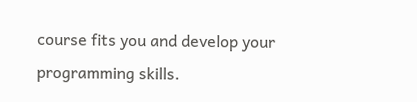course fits you and develop your programming skills.